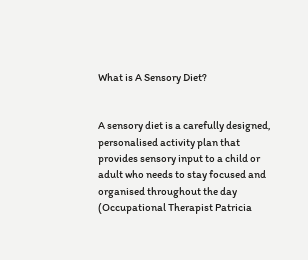What is A Sensory Diet?


A sensory diet is a carefully designed, personalised activity plan that provides sensory input to a child or adult who needs to stay focused and organised throughout the day (Occupational Therapist Patricia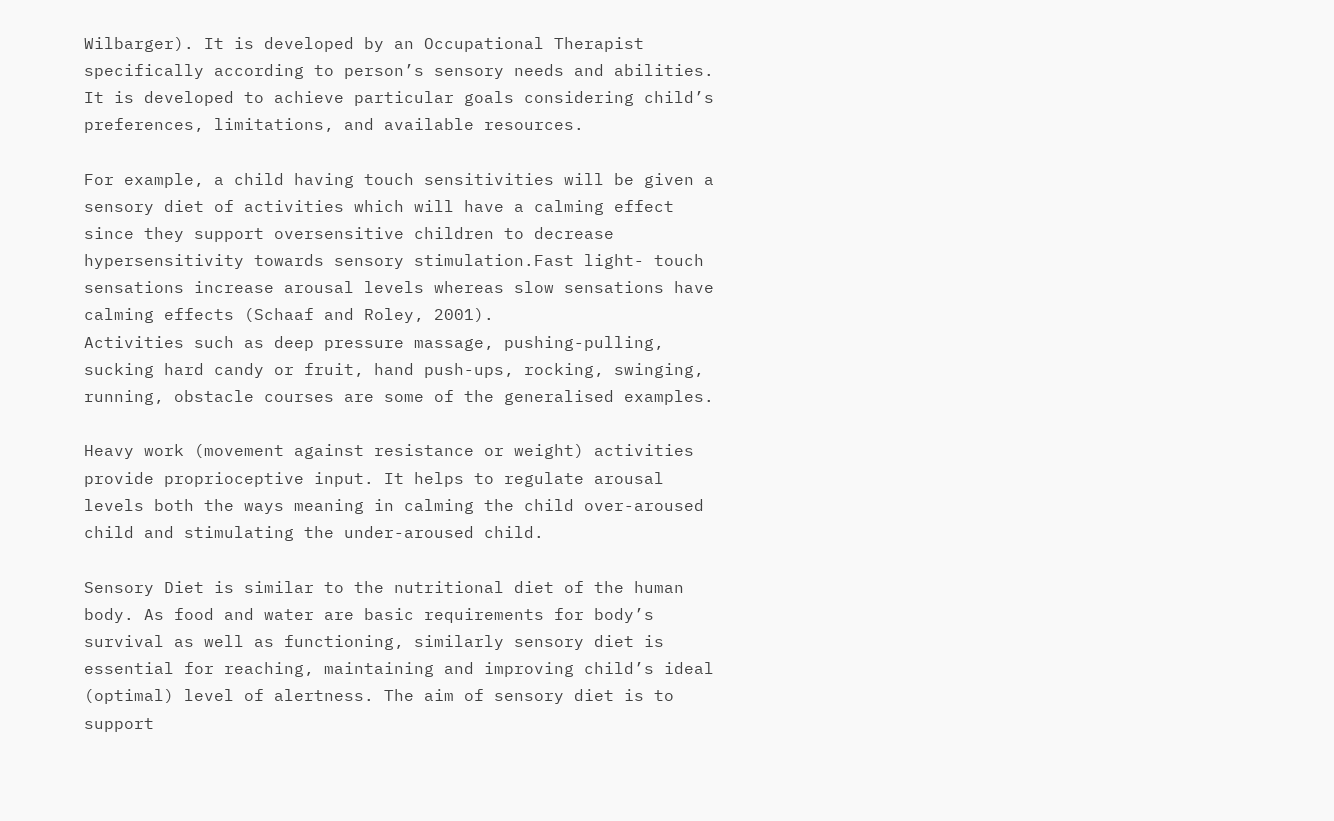Wilbarger). It is developed by an Occupational Therapist specifically according to person’s sensory needs and abilities. It is developed to achieve particular goals considering child’s preferences, limitations, and available resources.

For example, a child having touch sensitivities will be given a sensory diet of activities which will have a calming effect since they support oversensitive children to decrease hypersensitivity towards sensory stimulation.Fast light- touch sensations increase arousal levels whereas slow sensations have calming effects (Schaaf and Roley, 2001).
Activities such as deep pressure massage, pushing-pulling, sucking hard candy or fruit, hand push-ups, rocking, swinging, running, obstacle courses are some of the generalised examples.

Heavy work (movement against resistance or weight) activities provide proprioceptive input. It helps to regulate arousal levels both the ways meaning in calming the child over-aroused child and stimulating the under-aroused child.

Sensory Diet is similar to the nutritional diet of the human body. As food and water are basic requirements for body’s survival as well as functioning, similarly sensory diet is essential for reaching, maintaining and improving child’s ideal (optimal) level of alertness. The aim of sensory diet is to support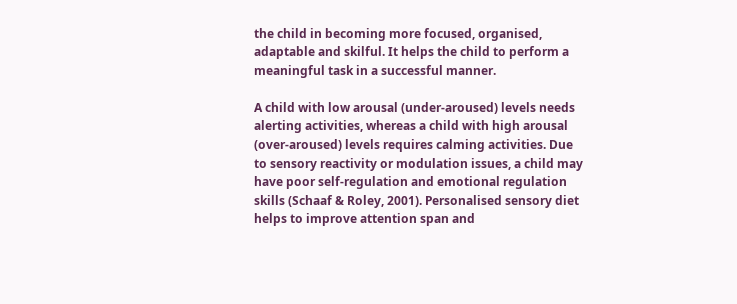the child in becoming more focused, organised, adaptable and skilful. It helps the child to perform a meaningful task in a successful manner.

A child with low arousal (under-aroused) levels needs alerting activities, whereas a child with high arousal (over-aroused) levels requires calming activities. Due to sensory reactivity or modulation issues, a child may have poor self-regulation and emotional regulation skills (Schaaf & Roley, 2001). Personalised sensory diet helps to improve attention span and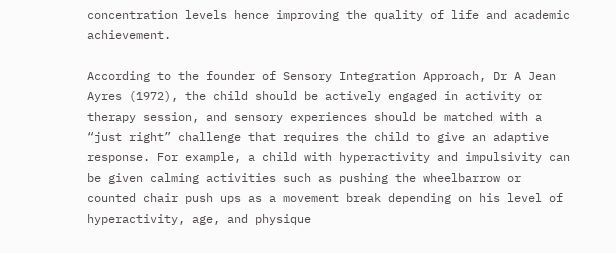concentration levels hence improving the quality of life and academic achievement.

According to the founder of Sensory Integration Approach, Dr A Jean Ayres (1972), the child should be actively engaged in activity or therapy session, and sensory experiences should be matched with a “just right” challenge that requires the child to give an adaptive response. For example, a child with hyperactivity and impulsivity can be given calming activities such as pushing the wheelbarrow or counted chair push ups as a movement break depending on his level of hyperactivity, age, and physique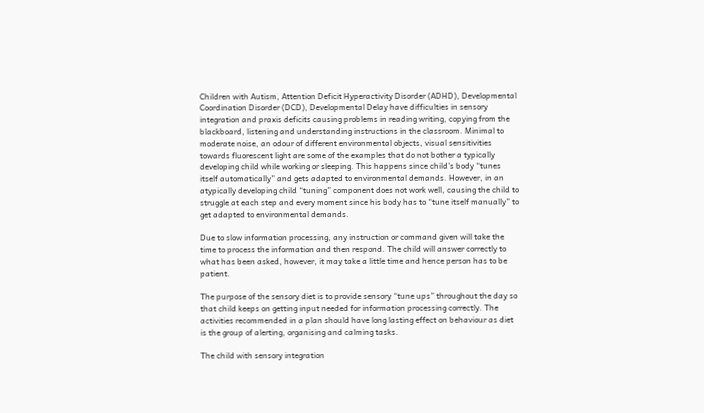Children with Autism, Attention Deficit Hyperactivity Disorder (ADHD), Developmental Coordination Disorder (DCD), Developmental Delay have difficulties in sensory integration and praxis deficits causing problems in reading writing, copying from the blackboard, listening and understanding instructions in the classroom. Minimal to moderate noise, an odour of different environmental objects, visual sensitivities towards fluorescent light are some of the examples that do not bother a typically developing child while working or sleeping. This happens since child’s body “tunes itself automatically” and gets adapted to environmental demands. However, in an atypically developing child “tuning” component does not work well, causing the child to struggle at each step and every moment since his body has to “tune itself manually” to get adapted to environmental demands.

Due to slow information processing, any instruction or command given will take the time to process the information and then respond. The child will answer correctly to what has been asked, however, it may take a little time and hence person has to be patient.

The purpose of the sensory diet is to provide sensory “tune ups” throughout the day so that child keeps on getting input needed for information processing correctly. The activities recommended in a plan should have long lasting effect on behaviour as diet is the group of alerting, organising and calming tasks.

The child with sensory integration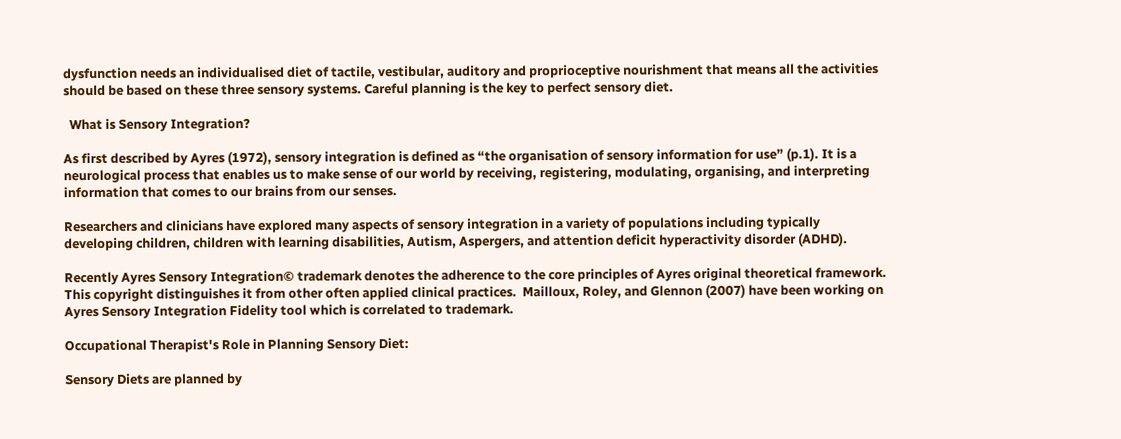dysfunction needs an individualised diet of tactile, vestibular, auditory and proprioceptive nourishment that means all the activities should be based on these three sensory systems. Careful planning is the key to perfect sensory diet.

  What is Sensory Integration?

As first described by Ayres (1972), sensory integration is defined as “the organisation of sensory information for use” (p.1). It is a neurological process that enables us to make sense of our world by receiving, registering, modulating, organising, and interpreting information that comes to our brains from our senses.

Researchers and clinicians have explored many aspects of sensory integration in a variety of populations including typically developing children, children with learning disabilities, Autism, Aspergers, and attention deficit hyperactivity disorder (ADHD).

Recently Ayres Sensory Integration© trademark denotes the adherence to the core principles of Ayres original theoretical framework. This copyright distinguishes it from other often applied clinical practices.  Mailloux, Roley, and Glennon (2007) have been working on Ayres Sensory Integration Fidelity tool which is correlated to trademark.

Occupational Therapist's Role in Planning Sensory Diet:

Sensory Diets are planned by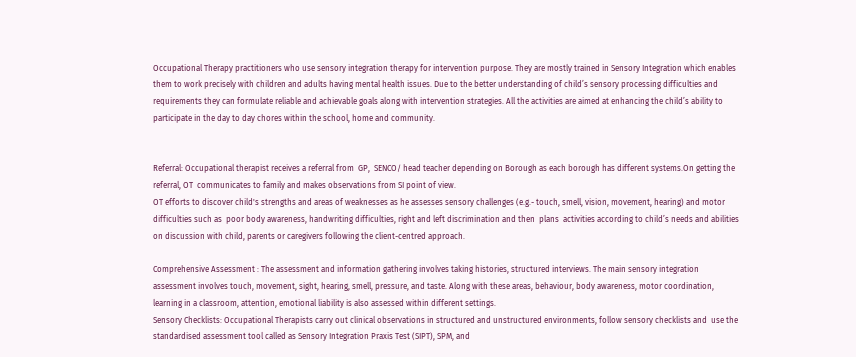Occupational Therapy practitioners who use sensory integration therapy for intervention purpose. They are mostly trained in Sensory Integration which enables them to work precisely with children and adults having mental health issues. Due to the better understanding of child’s sensory processing difficulties and requirements they can formulate reliable and achievable goals along with intervention strategies. All the activities are aimed at enhancing the child’s ability to participate in the day to day chores within the school, home and community.


Referral: Occupational therapist receives a referral from  GP,  SENCO/ head teacher depending on Borough as each borough has different systems.On getting the referral, OT  communicates to family and makes observations from SI point of view.
OT efforts to discover child's strengths and areas of weaknesses as he assesses sensory challenges (e.g.- touch, smell, vision, movement, hearing) and motor difficulties such as  poor body awareness, handwriting difficulties, right and left discrimination and then  plans  activities according to child’s needs and abilities on discussion with child, parents or caregivers following the client-centred approach.

Comprehensive Assessment : The assessment and information gathering involves taking histories, structured interviews. The main sensory integration assessment involves touch, movement, sight, hearing, smell, pressure, and taste. Along with these areas, behaviour, body awareness, motor coordination, learning in a classroom, attention, emotional liability is also assessed within different settings.
Sensory Checklists: Occupational Therapists carry out clinical observations in structured and unstructured environments, follow sensory checklists and  use the standardised assessment tool called as Sensory Integration Praxis Test (SIPT), SPM, and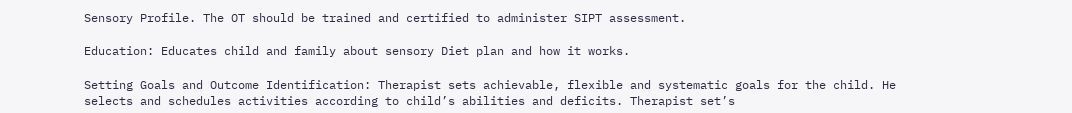Sensory Profile. The OT should be trained and certified to administer SIPT assessment.

Education: Educates child and family about sensory Diet plan and how it works.

Setting Goals and Outcome Identification: Therapist sets achievable, flexible and systematic goals for the child. He selects and schedules activities according to child’s abilities and deficits. Therapist set’s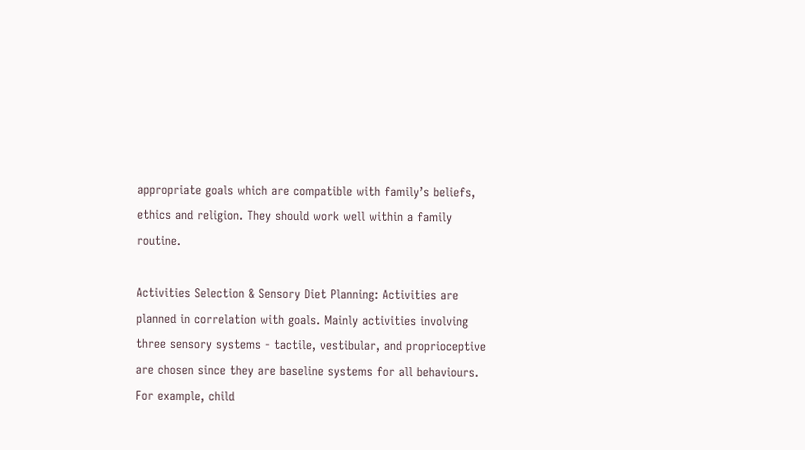appropriate goals which are compatible with family’s beliefs, ethics and religion. They should work well within a family routine.

Activities Selection & Sensory Diet Planning: Activities are planned in correlation with goals. Mainly activities involving three sensory systems - tactile, vestibular, and proprioceptive are chosen since they are baseline systems for all behaviours. For example, child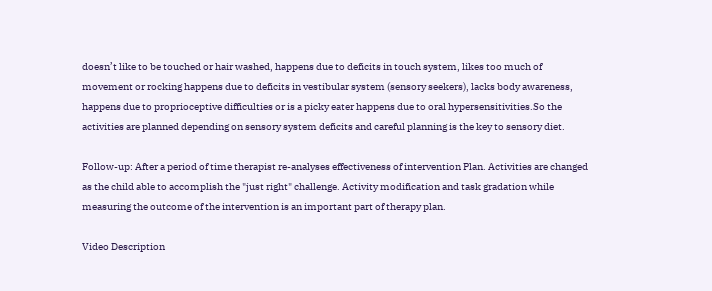doesn’t like to be touched or hair washed, happens due to deficits in touch system, likes too much of movement or rocking happens due to deficits in vestibular system (sensory seekers), lacks body awareness, happens due to proprioceptive difficulties or is a picky eater happens due to oral hypersensitivities.So the activities are planned depending on sensory system deficits and careful planning is the key to sensory diet.

Follow-up: After a period of time therapist re-analyses effectiveness of intervention Plan. Activities are changed as the child able to accomplish the "just right" challenge. Activity modification and task gradation while measuring the outcome of the intervention is an important part of therapy plan.

Video Description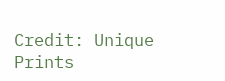Credit: Unique Prints